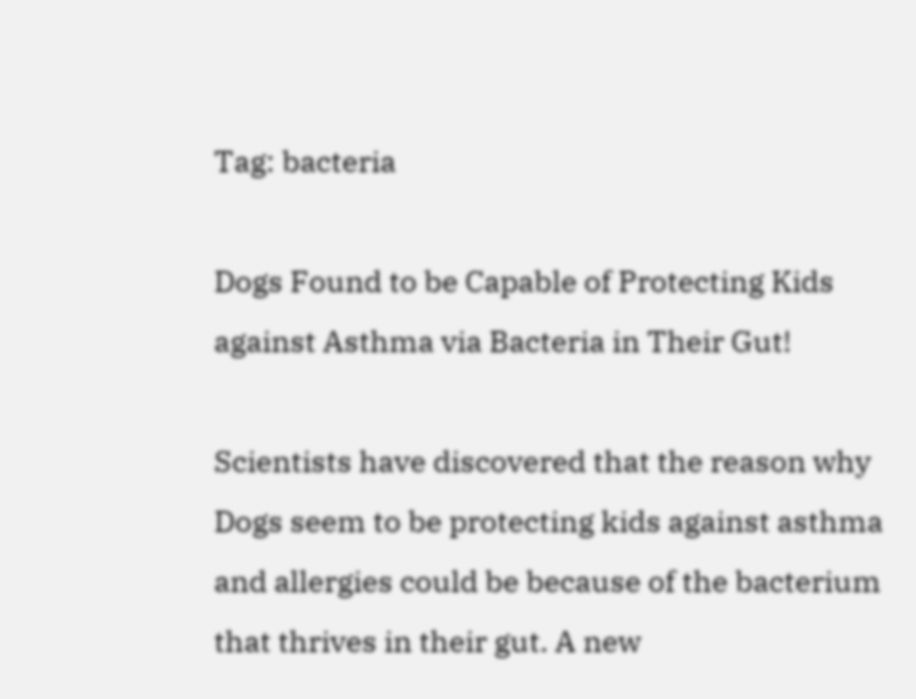Tag: bacteria

Dogs Found to be Capable of Protecting Kids against Asthma via Bacteria in Their Gut!

Scientists have discovered that the reason why Dogs seem to be protecting kids against asthma and allergies could be because of the bacterium that thrives in their gut. A new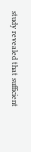study revealed that sufficient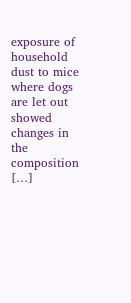exposure of household dust to mice where dogs are let out showed changes in the composition […]